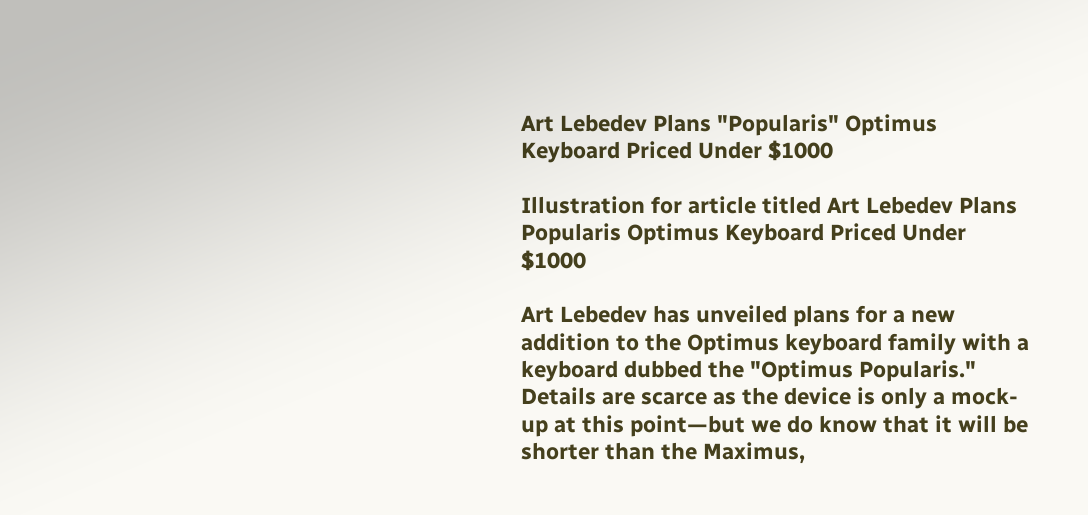Art Lebedev Plans "Popularis" Optimus Keyboard Priced Under $1000

Illustration for article titled Art Lebedev Plans Popularis Optimus Keyboard Priced Under $1000

Art Lebedev has unveiled plans for a new addition to the Optimus keyboard family with a keyboard dubbed the "Optimus Popularis." Details are scarce as the device is only a mock-up at this point—but we do know that it will be shorter than the Maximus,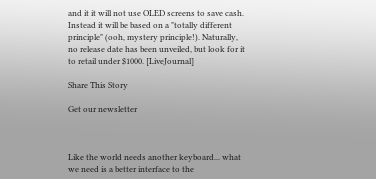and it it will not use OLED screens to save cash. Instead it will be based on a "totally different principle" (ooh, mystery principle!). Naturally, no release date has been unveiled, but look for it to retail under $1000. [LiveJournal]

Share This Story

Get our newsletter



Like the world needs another keyboard... what we need is a better interface to the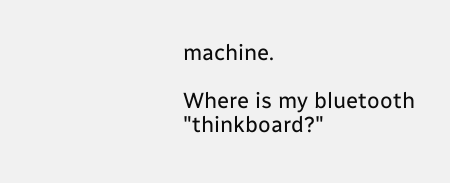machine.

Where is my bluetooth "thinkboard?"